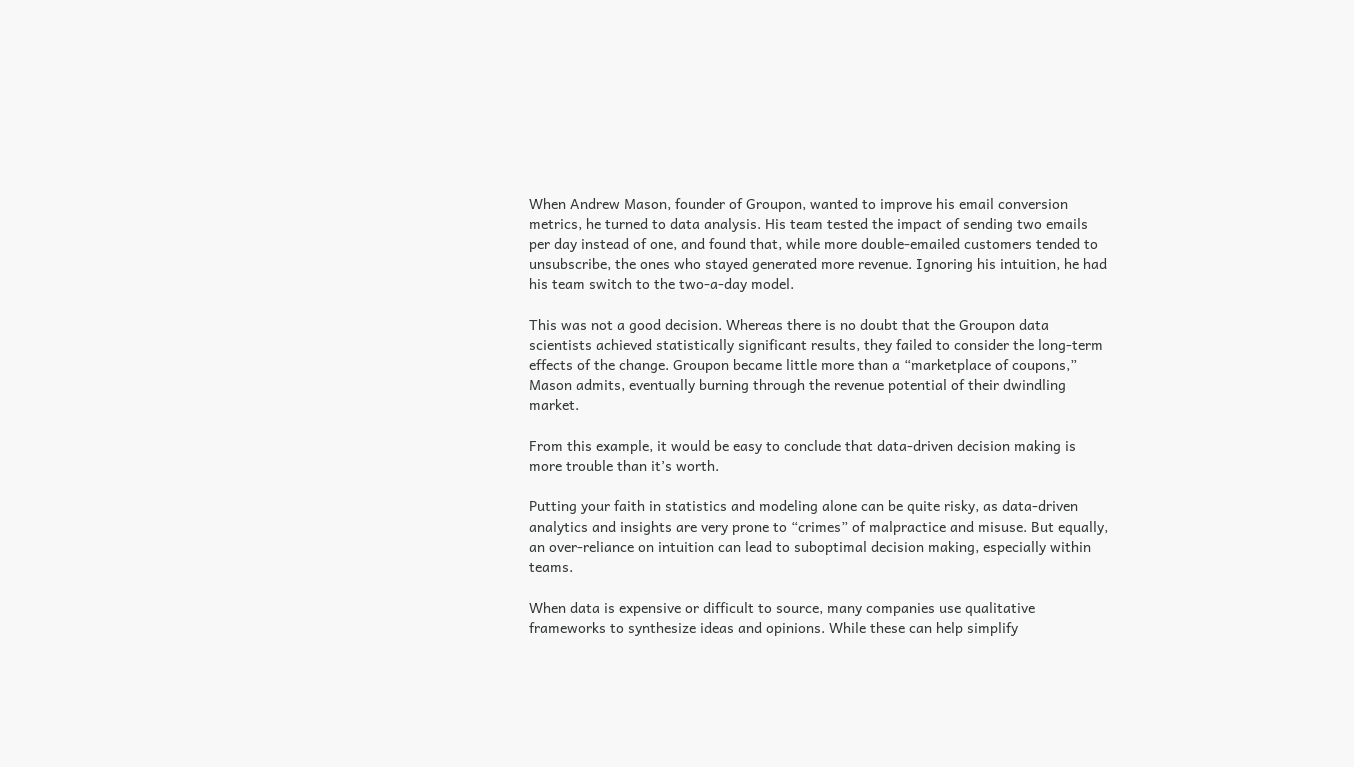When Andrew Mason, founder of Groupon, wanted to improve his email conversion metrics, he turned to data analysis. His team tested the impact of sending two emails per day instead of one, and found that, while more double-emailed customers tended to unsubscribe, the ones who stayed generated more revenue. Ignoring his intuition, he had his team switch to the two-a-day model.

This was not a good decision. Whereas there is no doubt that the Groupon data scientists achieved statistically significant results, they failed to consider the long-term effects of the change. Groupon became little more than a “marketplace of coupons,” Mason admits, eventually burning through the revenue potential of their dwindling market.

From this example, it would be easy to conclude that data-driven decision making is more trouble than it’s worth.

Putting your faith in statistics and modeling alone can be quite risky, as data-driven analytics and insights are very prone to “crimes” of malpractice and misuse. But equally, an over-reliance on intuition can lead to suboptimal decision making, especially within teams.

When data is expensive or difficult to source, many companies use qualitative frameworks to synthesize ideas and opinions. While these can help simplify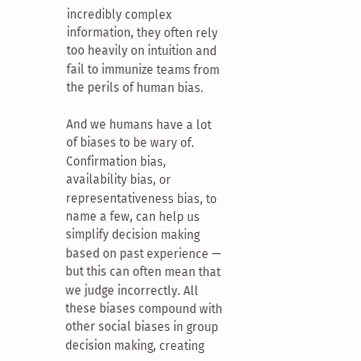incredibly complex information, they often rely too heavily on intuition and fail to immunize teams from the perils of human bias.

And we humans have a lot of biases to be wary of. Confirmation bias, availability bias, or representativeness bias, to name a few, can help us simplify decision making based on past experience — but this can often mean that we judge incorrectly. All these biases compound with other social biases in group decision making, creating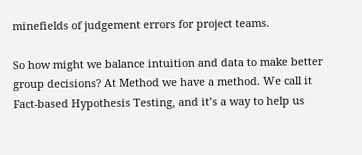minefields of judgement errors for project teams.

So how might we balance intuition and data to make better group decisions? At Method we have a method. We call it Fact-based Hypothesis Testing, and it’s a way to help us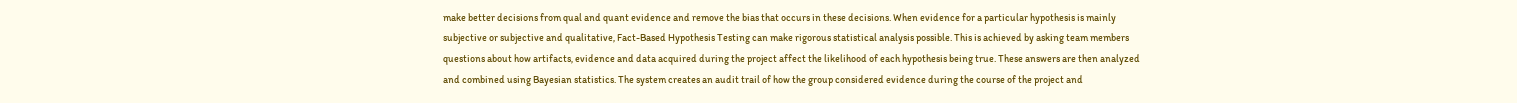make better decisions from qual and quant evidence and remove the bias that occurs in these decisions. When evidence for a particular hypothesis is mainly subjective or subjective and qualitative, Fact-Based Hypothesis Testing can make rigorous statistical analysis possible. This is achieved by asking team members questions about how artifacts, evidence and data acquired during the project affect the likelihood of each hypothesis being true. These answers are then analyzed and combined using Bayesian statistics. The system creates an audit trail of how the group considered evidence during the course of the project and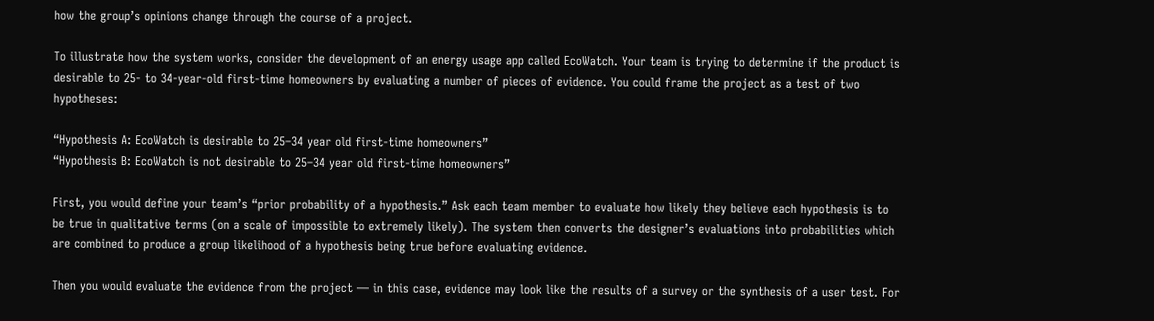how the group’s opinions change through the course of a project.

To illustrate how the system works, consider the development of an energy usage app called EcoWatch. Your team is trying to determine if the product is desirable to 25- to 34-year-old first-time homeowners by evaluating a number of pieces of evidence. You could frame the project as a test of two hypotheses:

“Hypothesis A: EcoWatch is desirable to 25–34 year old first-time homeowners”
“Hypothesis B: EcoWatch is not desirable to 25–34 year old first-time homeowners”

First, you would define your team’s “prior probability of a hypothesis.” Ask each team member to evaluate how likely they believe each hypothesis is to be true in qualitative terms (on a scale of impossible to extremely likely). The system then converts the designer’s evaluations into probabilities which are combined to produce a group likelihood of a hypothesis being true before evaluating evidence.

Then you would evaluate the evidence from the project — in this case, evidence may look like the results of a survey or the synthesis of a user test. For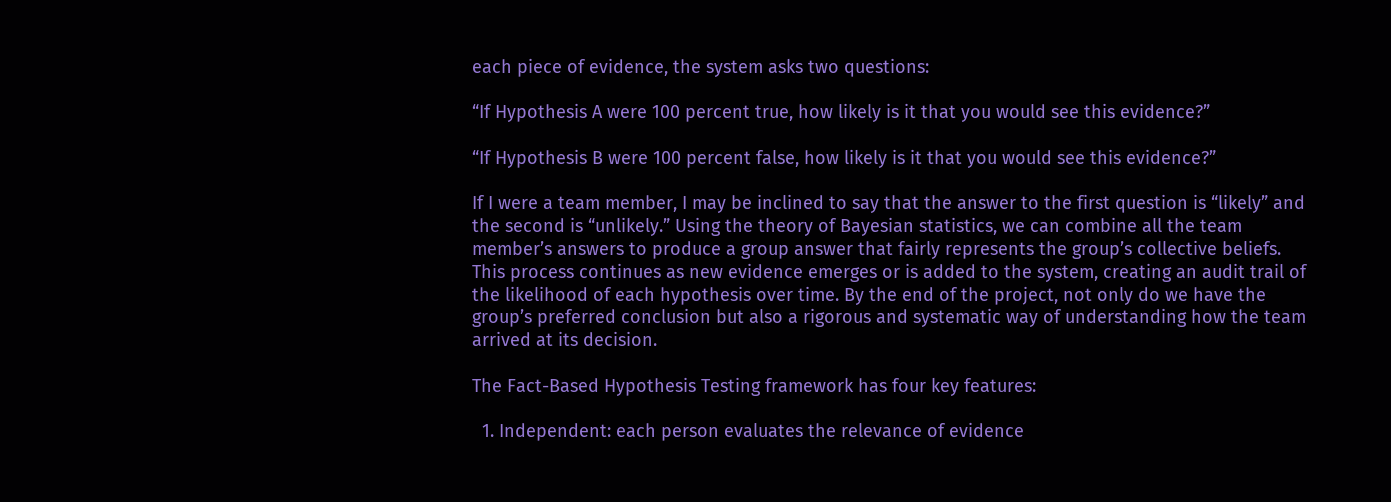each piece of evidence, the system asks two questions:

“If Hypothesis A were 100 percent true, how likely is it that you would see this evidence?”

“If Hypothesis B were 100 percent false, how likely is it that you would see this evidence?”

If I were a team member, I may be inclined to say that the answer to the first question is “likely” and the second is “unlikely.” Using the theory of Bayesian statistics, we can combine all the team member’s answers to produce a group answer that fairly represents the group’s collective beliefs. This process continues as new evidence emerges or is added to the system, creating an audit trail of the likelihood of each hypothesis over time. By the end of the project, not only do we have the group’s preferred conclusion but also a rigorous and systematic way of understanding how the team arrived at its decision.

The Fact-Based Hypothesis Testing framework has four key features:

  1. Independent: each person evaluates the relevance of evidence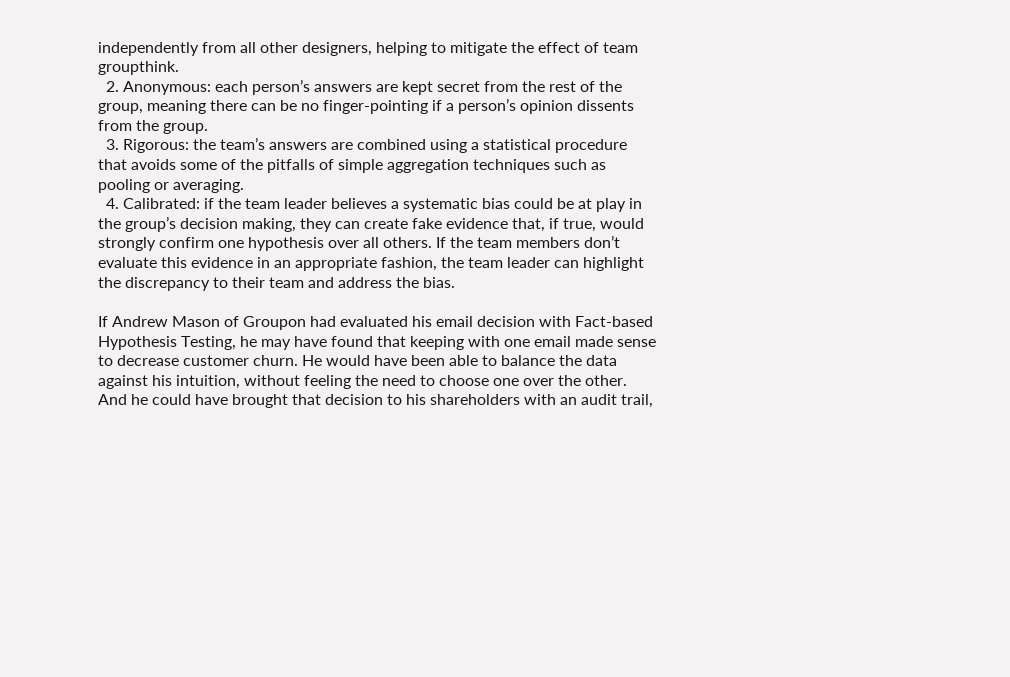independently from all other designers, helping to mitigate the effect of team groupthink.
  2. Anonymous: each person’s answers are kept secret from the rest of the group, meaning there can be no finger-pointing if a person’s opinion dissents from the group.
  3. Rigorous: the team’s answers are combined using a statistical procedure that avoids some of the pitfalls of simple aggregation techniques such as pooling or averaging.
  4. Calibrated: if the team leader believes a systematic bias could be at play in the group’s decision making, they can create fake evidence that, if true, would strongly confirm one hypothesis over all others. If the team members don’t evaluate this evidence in an appropriate fashion, the team leader can highlight the discrepancy to their team and address the bias.

If Andrew Mason of Groupon had evaluated his email decision with Fact-based Hypothesis Testing, he may have found that keeping with one email made sense to decrease customer churn. He would have been able to balance the data against his intuition, without feeling the need to choose one over the other. And he could have brought that decision to his shareholders with an audit trail,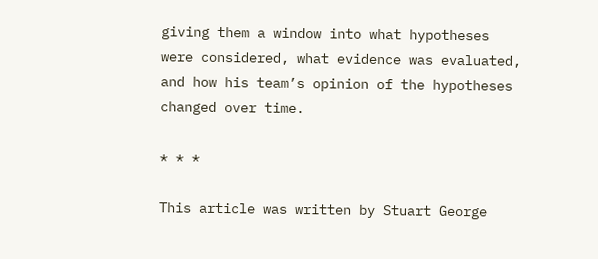giving them a window into what hypotheses were considered, what evidence was evaluated, and how his team’s opinion of the hypotheses changed over time.

* * *

This article was written by Stuart George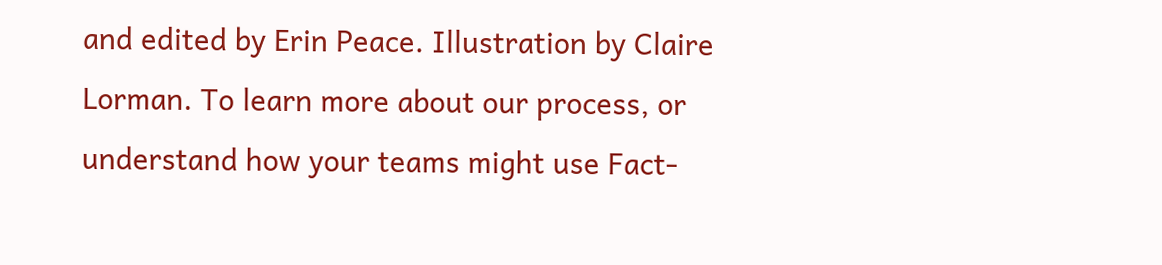and edited by Erin Peace. Illustration by Claire Lorman. To learn more about our process, or understand how your teams might use Fact-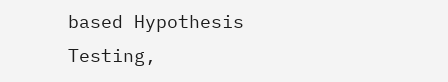based Hypothesis Testing,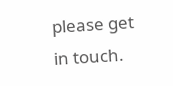please get in touch.